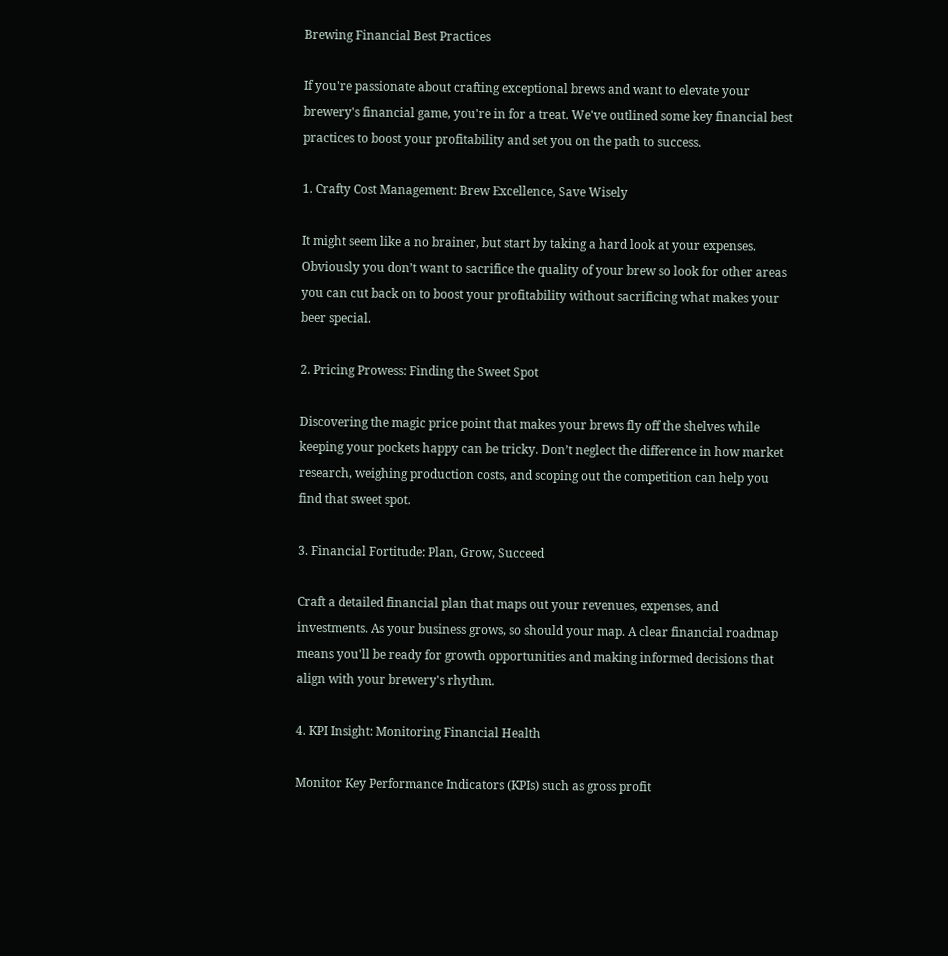Brewing Financial Best Practices

If you're passionate about crafting exceptional brews and want to elevate your brewery's financial game, you're in for a treat. We've outlined some key financial best practices to boost your profitability and set you on the path to success.

1. Crafty Cost Management: Brew Excellence, Save Wisely

It might seem like a no brainer, but start by taking a hard look at your expenses. Obviously you don’t want to sacrifice the quality of your brew so look for other areas you can cut back on to boost your profitability without sacrificing what makes your beer special.

2. Pricing Prowess: Finding the Sweet Spot

Discovering the magic price point that makes your brews fly off the shelves while keeping your pockets happy can be tricky. Don’t neglect the difference in how market research, weighing production costs, and scoping out the competition can help you find that sweet spot.

3. Financial Fortitude: Plan, Grow, Succeed

Craft a detailed financial plan that maps out your revenues, expenses, and investments. As your business grows, so should your map. A clear financial roadmap means you'll be ready for growth opportunities and making informed decisions that align with your brewery's rhythm.

4. KPI Insight: Monitoring Financial Health

Monitor Key Performance Indicators (KPIs) such as gross profit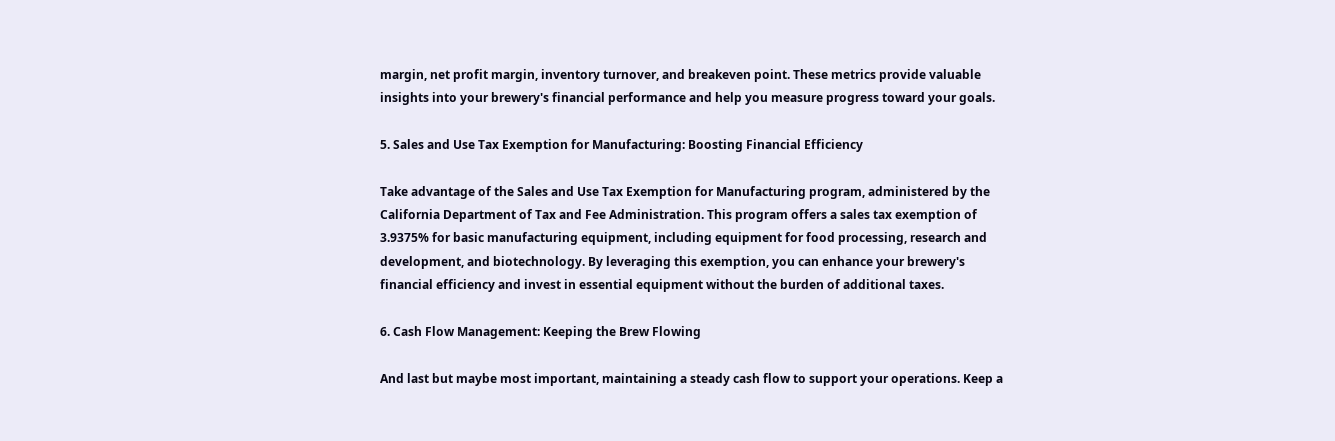margin, net profit margin, inventory turnover, and breakeven point. These metrics provide valuable insights into your brewery's financial performance and help you measure progress toward your goals.

5. Sales and Use Tax Exemption for Manufacturing: Boosting Financial Efficiency

Take advantage of the Sales and Use Tax Exemption for Manufacturing program, administered by the California Department of Tax and Fee Administration. This program offers a sales tax exemption of 3.9375% for basic manufacturing equipment, including equipment for food processing, research and development, and biotechnology. By leveraging this exemption, you can enhance your brewery's financial efficiency and invest in essential equipment without the burden of additional taxes.

6. Cash Flow Management: Keeping the Brew Flowing

And last but maybe most important, maintaining a steady cash flow to support your operations. Keep a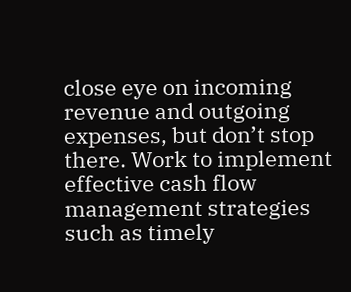close eye on incoming revenue and outgoing expenses, but don’t stop there. Work to implement effective cash flow management strategies such as timely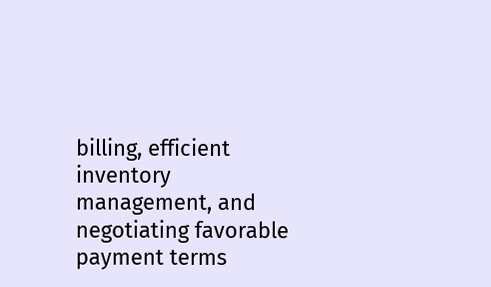billing, efficient inventory management, and negotiating favorable payment terms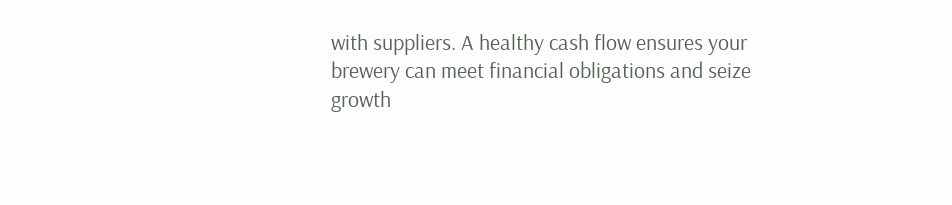with suppliers. A healthy cash flow ensures your brewery can meet financial obligations and seize growth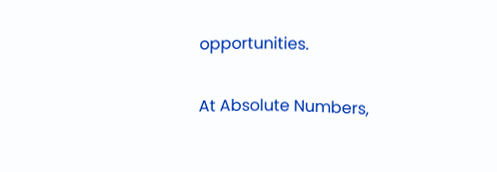opportunities.

At Absolute Numbers,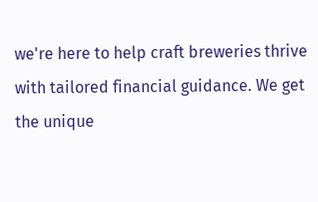we're here to help craft breweries thrive with tailored financial guidance. We get the unique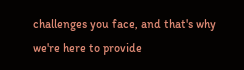challenges you face, and that's why we're here to provide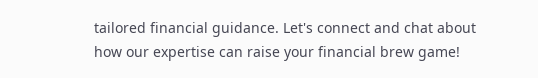tailored financial guidance. Let's connect and chat about how our expertise can raise your financial brew game!